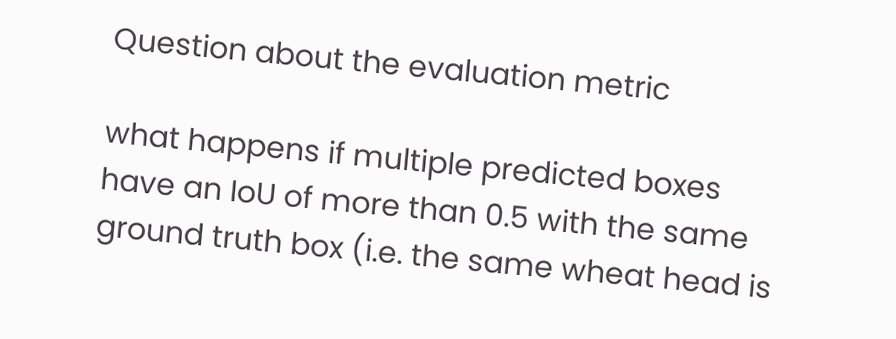Question about the evaluation metric

what happens if multiple predicted boxes have an IoU of more than 0.5 with the same ground truth box (i.e. the same wheat head is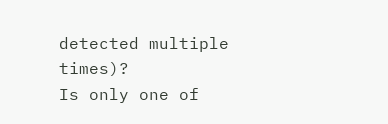detected multiple times)?
Is only one of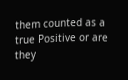them counted as a true Positive or are they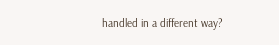handled in a different way?